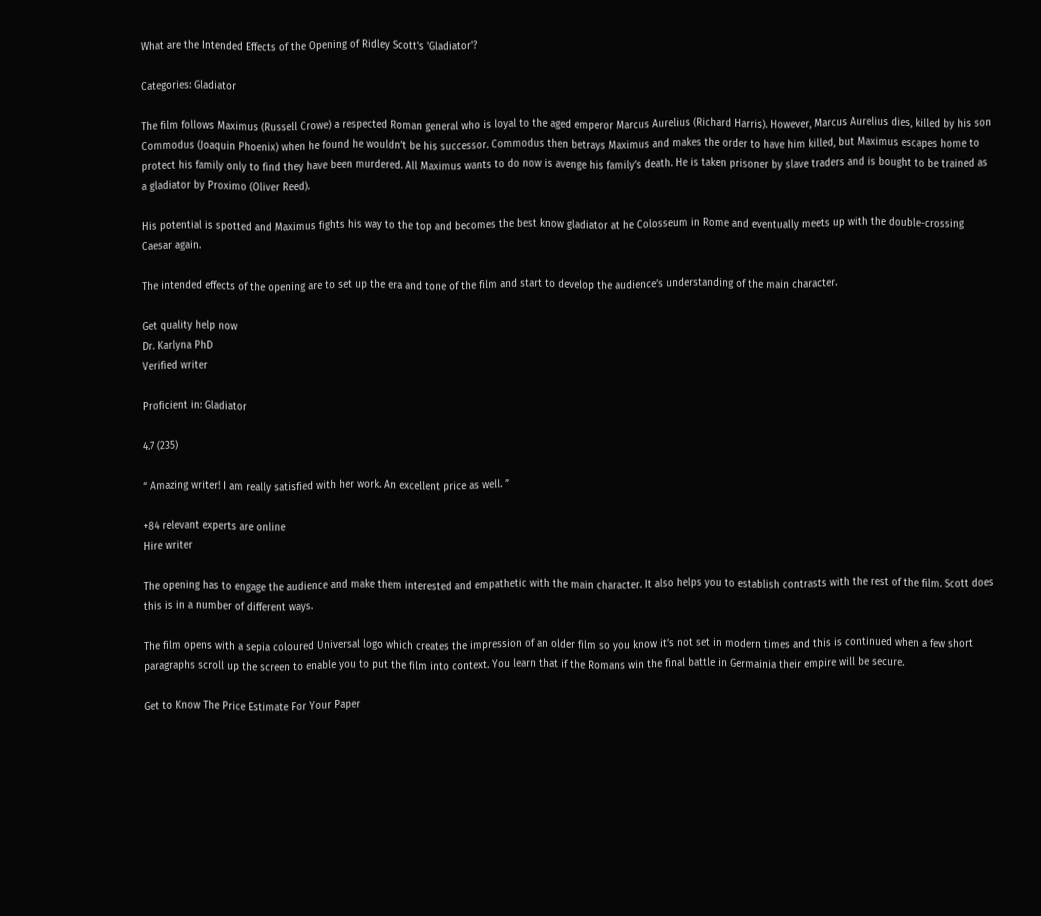What are the Intended Effects of the Opening of Ridley Scott's 'Gladiator'?

Categories: Gladiator

The film follows Maximus (Russell Crowe) a respected Roman general who is loyal to the aged emperor Marcus Aurelius (Richard Harris). However, Marcus Aurelius dies, killed by his son Commodus (Joaquin Phoenix) when he found he wouldn’t be his successor. Commodus then betrays Maximus and makes the order to have him killed, but Maximus escapes home to protect his family only to find they have been murdered. All Maximus wants to do now is avenge his family’s death. He is taken prisoner by slave traders and is bought to be trained as a gladiator by Proximo (Oliver Reed).

His potential is spotted and Maximus fights his way to the top and becomes the best know gladiator at he Colosseum in Rome and eventually meets up with the double-crossing Caesar again.

The intended effects of the opening are to set up the era and tone of the film and start to develop the audience’s understanding of the main character.

Get quality help now
Dr. Karlyna PhD
Verified writer

Proficient in: Gladiator

4.7 (235)

“ Amazing writer! I am really satisfied with her work. An excellent price as well. ”

+84 relevant experts are online
Hire writer

The opening has to engage the audience and make them interested and empathetic with the main character. It also helps you to establish contrasts with the rest of the film. Scott does this is in a number of different ways.

The film opens with a sepia coloured Universal logo which creates the impression of an older film so you know it’s not set in modern times and this is continued when a few short paragraphs scroll up the screen to enable you to put the film into context. You learn that if the Romans win the final battle in Germainia their empire will be secure.

Get to Know The Price Estimate For Your Paper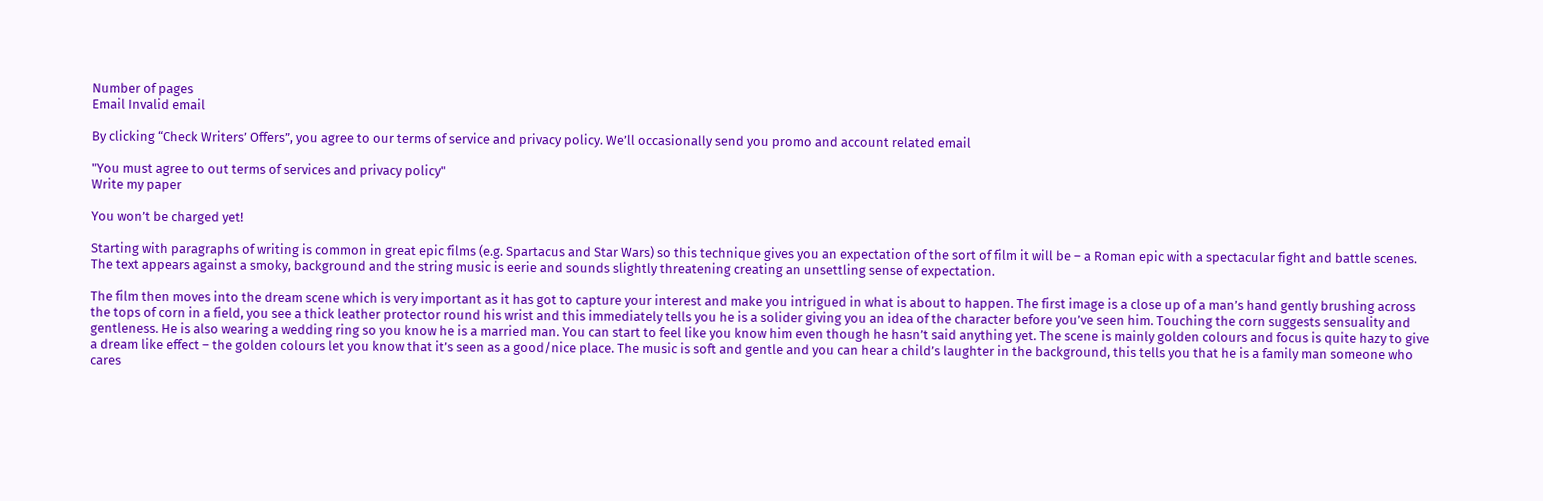Number of pages
Email Invalid email

By clicking “Check Writers’ Offers”, you agree to our terms of service and privacy policy. We’ll occasionally send you promo and account related email

"You must agree to out terms of services and privacy policy"
Write my paper

You won’t be charged yet!

Starting with paragraphs of writing is common in great epic films (e.g. Spartacus and Star Wars) so this technique gives you an expectation of the sort of film it will be – a Roman epic with a spectacular fight and battle scenes. The text appears against a smoky, background and the string music is eerie and sounds slightly threatening creating an unsettling sense of expectation.

The film then moves into the dream scene which is very important as it has got to capture your interest and make you intrigued in what is about to happen. The first image is a close up of a man’s hand gently brushing across the tops of corn in a field, you see a thick leather protector round his wrist and this immediately tells you he is a solider giving you an idea of the character before you’ve seen him. Touching the corn suggests sensuality and gentleness. He is also wearing a wedding ring so you know he is a married man. You can start to feel like you know him even though he hasn’t said anything yet. The scene is mainly golden colours and focus is quite hazy to give a dream like effect – the golden colours let you know that it’s seen as a good/nice place. The music is soft and gentle and you can hear a child’s laughter in the background, this tells you that he is a family man someone who cares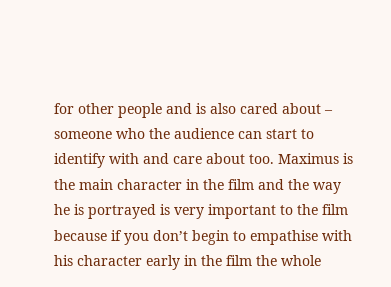for other people and is also cared about – someone who the audience can start to identify with and care about too. Maximus is the main character in the film and the way he is portrayed is very important to the film because if you don’t begin to empathise with his character early in the film the whole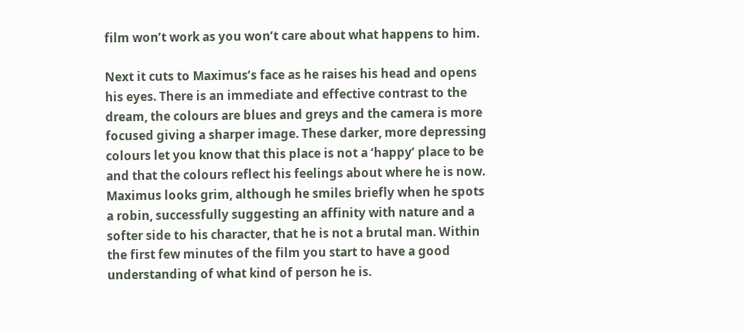film won’t work as you won’t care about what happens to him.

Next it cuts to Maximus’s face as he raises his head and opens his eyes. There is an immediate and effective contrast to the dream, the colours are blues and greys and the camera is more focused giving a sharper image. These darker, more depressing colours let you know that this place is not a ‘happy’ place to be and that the colours reflect his feelings about where he is now. Maximus looks grim, although he smiles briefly when he spots a robin, successfully suggesting an affinity with nature and a softer side to his character, that he is not a brutal man. Within the first few minutes of the film you start to have a good understanding of what kind of person he is.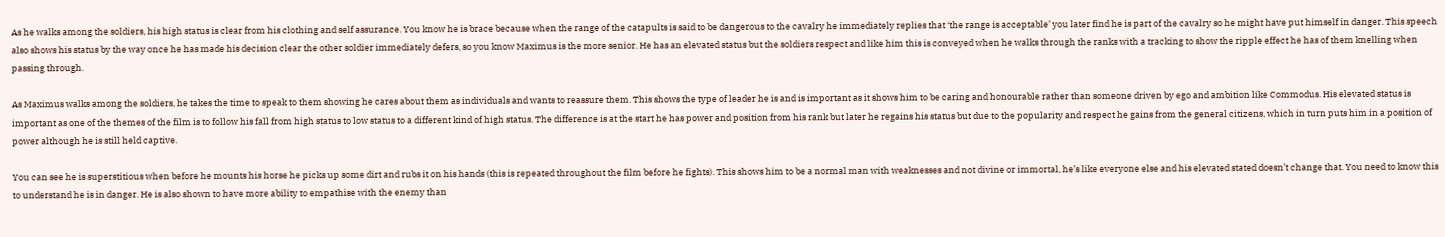As he walks among the soldiers, his high status is clear from his clothing and self assurance. You know he is brace because when the range of the catapults is said to be dangerous to the cavalry he immediately replies that ‘the range is acceptable’ you later find he is part of the cavalry so he might have put himself in danger. This speech also shows his status by the way once he has made his decision clear the other soldier immediately defers, so you know Maximus is the more senior. He has an elevated status but the soldiers respect and like him this is conveyed when he walks through the ranks with a tracking to show the ripple effect he has of them knelling when passing through.

As Maximus walks among the soldiers, he takes the time to speak to them showing he cares about them as individuals and wants to reassure them. This shows the type of leader he is and is important as it shows him to be caring and honourable rather than someone driven by ego and ambition like Commodus. His elevated status is important as one of the themes of the film is to follow his fall from high status to low status to a different kind of high status. The difference is at the start he has power and position from his rank but later he regains his status but due to the popularity and respect he gains from the general citizens, which in turn puts him in a position of power although he is still held captive.

You can see he is superstitious when before he mounts his horse he picks up some dirt and rubs it on his hands (this is repeated throughout the film before he fights). This shows him to be a normal man with weaknesses and not divine or immortal, he’s like everyone else and his elevated stated doesn’t change that. You need to know this to understand he is in danger. He is also shown to have more ability to empathise with the enemy than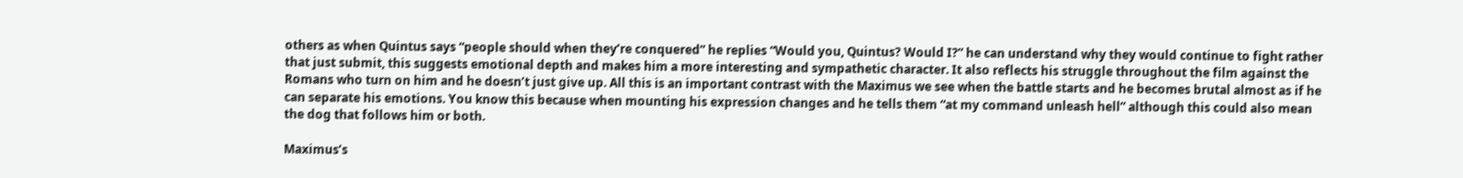others as when Quintus says “people should when they’re conquered” he replies “Would you, Quintus? Would I?” he can understand why they would continue to fight rather that just submit, this suggests emotional depth and makes him a more interesting and sympathetic character. It also reflects his struggle throughout the film against the Romans who turn on him and he doesn’t just give up. All this is an important contrast with the Maximus we see when the battle starts and he becomes brutal almost as if he can separate his emotions. You know this because when mounting his expression changes and he tells them “at my command unleash hell” although this could also mean the dog that follows him or both.

Maximus’s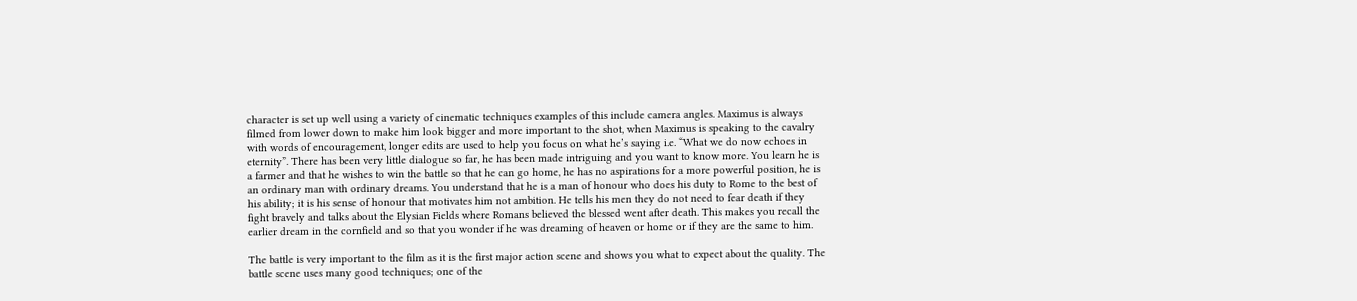character is set up well using a variety of cinematic techniques examples of this include camera angles. Maximus is always filmed from lower down to make him look bigger and more important to the shot, when Maximus is speaking to the cavalry with words of encouragement, longer edits are used to help you focus on what he’s saying i.e. “What we do now echoes in eternity”. There has been very little dialogue so far, he has been made intriguing and you want to know more. You learn he is a farmer and that he wishes to win the battle so that he can go home, he has no aspirations for a more powerful position, he is an ordinary man with ordinary dreams. You understand that he is a man of honour who does his duty to Rome to the best of his ability; it is his sense of honour that motivates him not ambition. He tells his men they do not need to fear death if they fight bravely and talks about the Elysian Fields where Romans believed the blessed went after death. This makes you recall the earlier dream in the cornfield and so that you wonder if he was dreaming of heaven or home or if they are the same to him.

The battle is very important to the film as it is the first major action scene and shows you what to expect about the quality. The battle scene uses many good techniques; one of the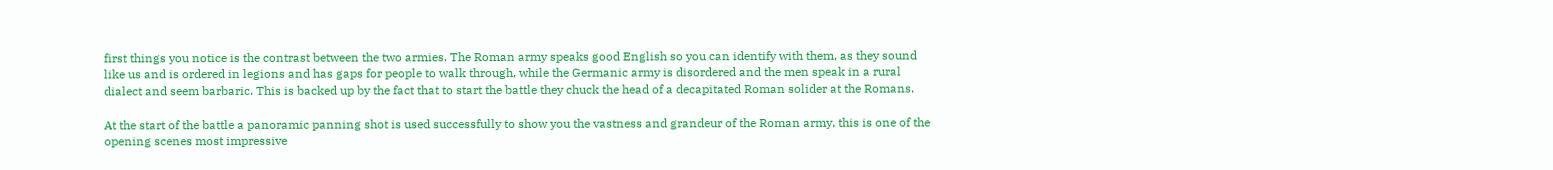first things you notice is the contrast between the two armies. The Roman army speaks good English so you can identify with them, as they sound like us and is ordered in legions and has gaps for people to walk through, while the Germanic army is disordered and the men speak in a rural dialect and seem barbaric. This is backed up by the fact that to start the battle they chuck the head of a decapitated Roman solider at the Romans.

At the start of the battle a panoramic panning shot is used successfully to show you the vastness and grandeur of the Roman army, this is one of the opening scenes most impressive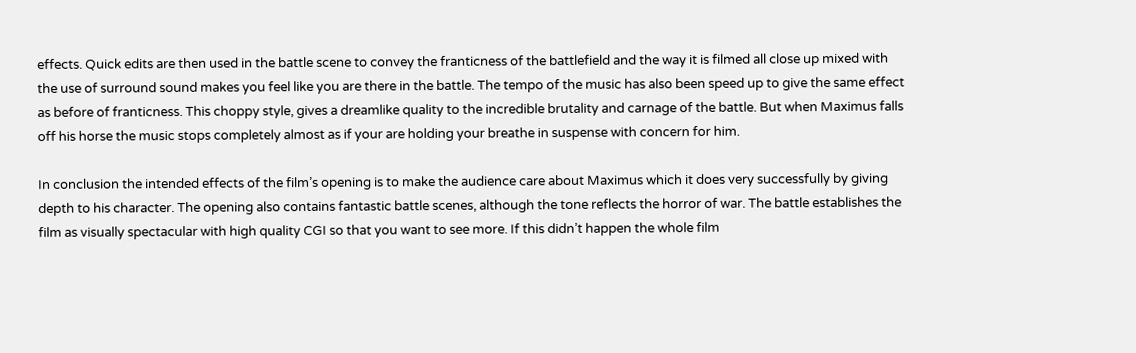effects. Quick edits are then used in the battle scene to convey the franticness of the battlefield and the way it is filmed all close up mixed with the use of surround sound makes you feel like you are there in the battle. The tempo of the music has also been speed up to give the same effect as before of franticness. This choppy style, gives a dreamlike quality to the incredible brutality and carnage of the battle. But when Maximus falls off his horse the music stops completely almost as if your are holding your breathe in suspense with concern for him.

In conclusion the intended effects of the film’s opening is to make the audience care about Maximus which it does very successfully by giving depth to his character. The opening also contains fantastic battle scenes, although the tone reflects the horror of war. The battle establishes the film as visually spectacular with high quality CGI so that you want to see more. If this didn’t happen the whole film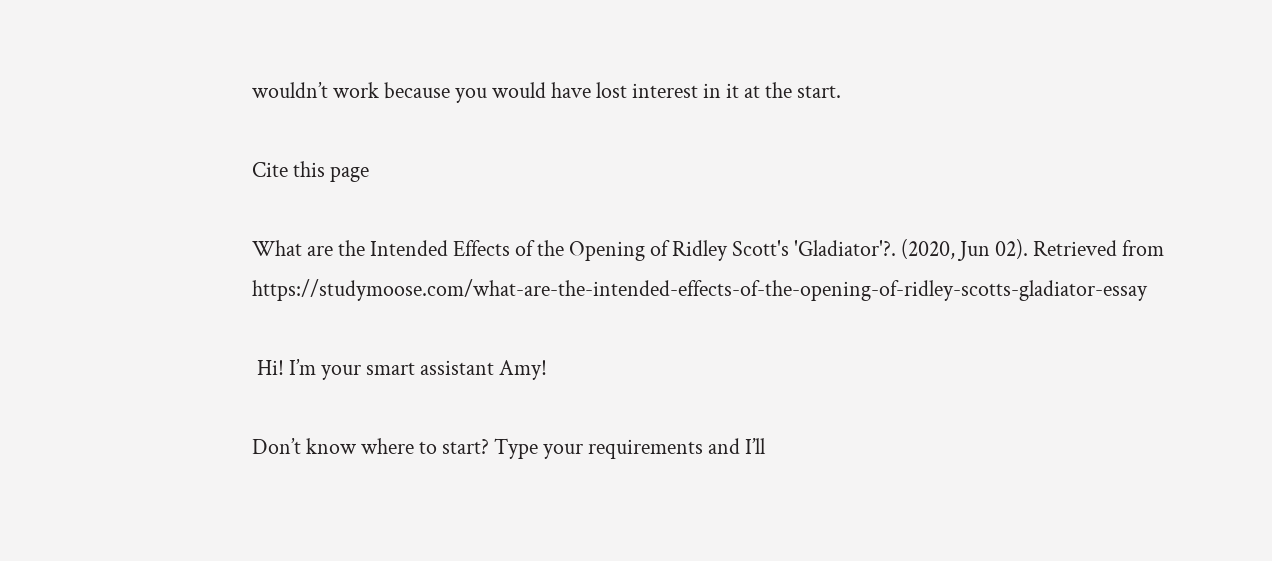wouldn’t work because you would have lost interest in it at the start.

Cite this page

What are the Intended Effects of the Opening of Ridley Scott's 'Gladiator'?. (2020, Jun 02). Retrieved from https://studymoose.com/what-are-the-intended-effects-of-the-opening-of-ridley-scotts-gladiator-essay

 Hi! I’m your smart assistant Amy!

Don’t know where to start? Type your requirements and I’ll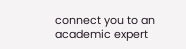connect you to an academic expert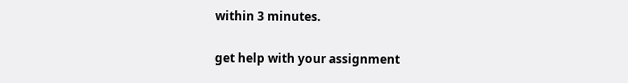within 3 minutes.

get help with your assignment